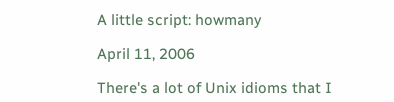A little script: howmany

April 11, 2006

There's a lot of Unix idioms that I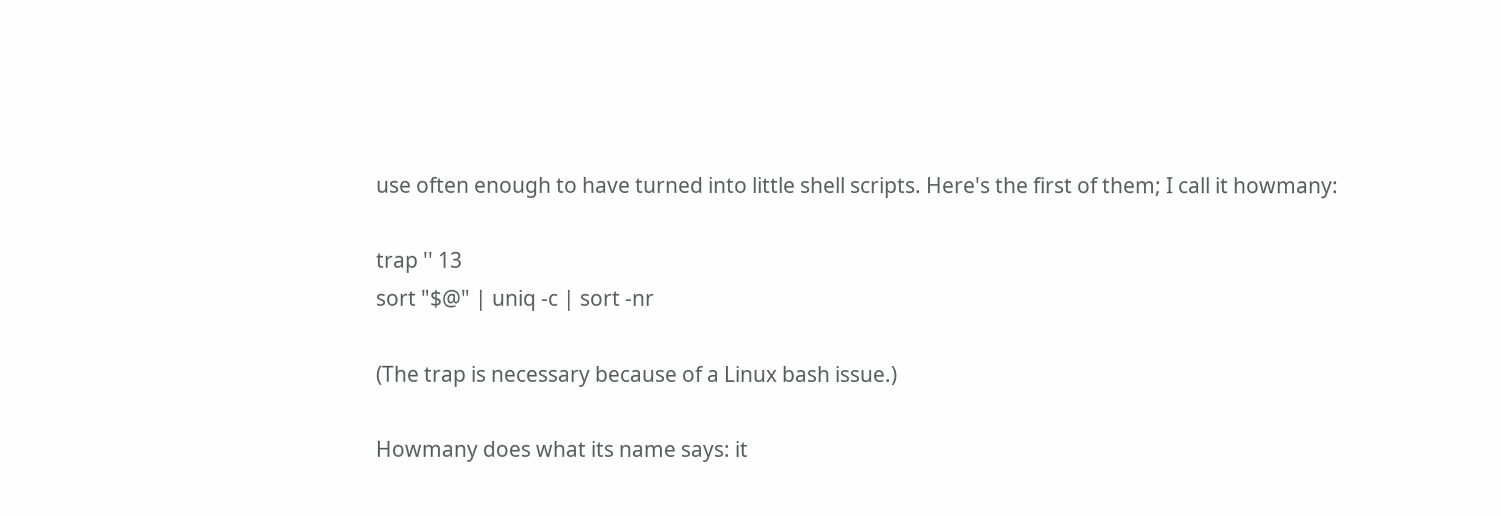use often enough to have turned into little shell scripts. Here's the first of them; I call it howmany:

trap '' 13
sort "$@" | uniq -c | sort -nr

(The trap is necessary because of a Linux bash issue.)

Howmany does what its name says: it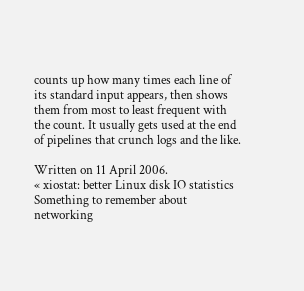counts up how many times each line of its standard input appears, then shows them from most to least frequent with the count. It usually gets used at the end of pipelines that crunch logs and the like.

Written on 11 April 2006.
« xiostat: better Linux disk IO statistics
Something to remember about networking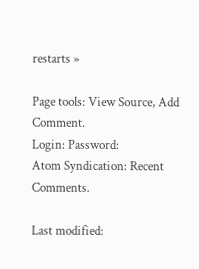restarts »

Page tools: View Source, Add Comment.
Login: Password:
Atom Syndication: Recent Comments.

Last modified: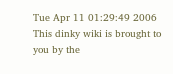Tue Apr 11 01:29:49 2006
This dinky wiki is brought to you by the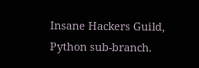Insane Hackers Guild, Python sub-branch.